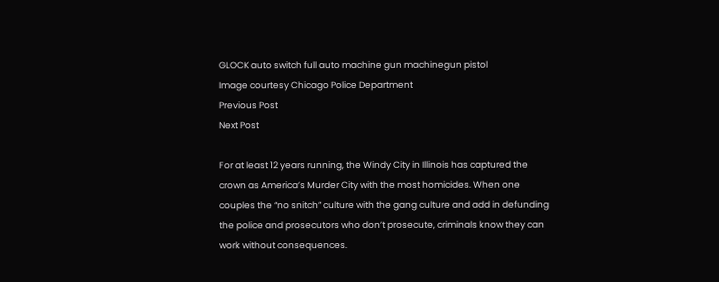GLOCK auto switch full auto machine gun machinegun pistol
Image courtesy Chicago Police Department
Previous Post
Next Post

For at least 12 years running, the Windy City in Illinois has captured the crown as America’s Murder City with the most homicides. When one couples the “no snitch” culture with the gang culture and add in defunding the police and prosecutors who don’t prosecute, criminals know they can work without consequences.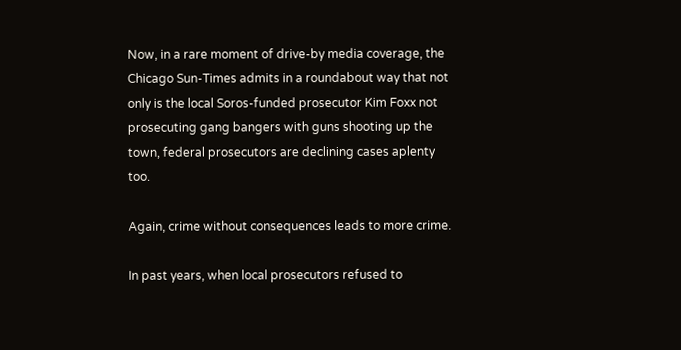Now, in a rare moment of drive-by media coverage, the Chicago Sun-Times admits in a roundabout way that not only is the local Soros-funded prosecutor Kim Foxx not prosecuting gang bangers with guns shooting up the town, federal prosecutors are declining cases aplenty too.

Again, crime without consequences leads to more crime.

In past years, when local prosecutors refused to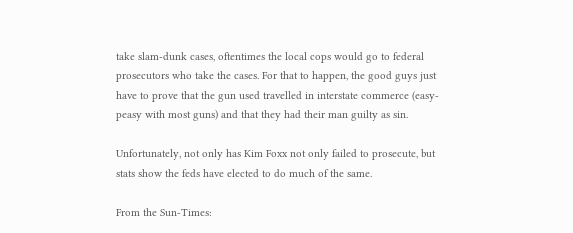take slam-dunk cases, oftentimes the local cops would go to federal prosecutors who take the cases. For that to happen, the good guys just have to prove that the gun used travelled in interstate commerce (easy-peasy with most guns) and that they had their man guilty as sin.

Unfortunately, not only has Kim Foxx not only failed to prosecute, but stats show the feds have elected to do much of the same.

From the Sun-Times: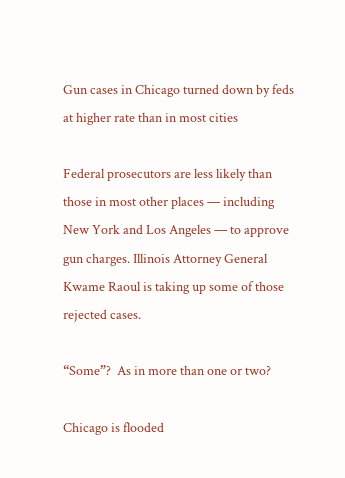Gun cases in Chicago turned down by feds at higher rate than in most cities

Federal prosecutors are less likely than those in most other places — including New York and Los Angeles — to approve gun charges. Illinois Attorney General Kwame Raoul is taking up some of those rejected cases.

“Some”?  As in more than one or two?

Chicago is flooded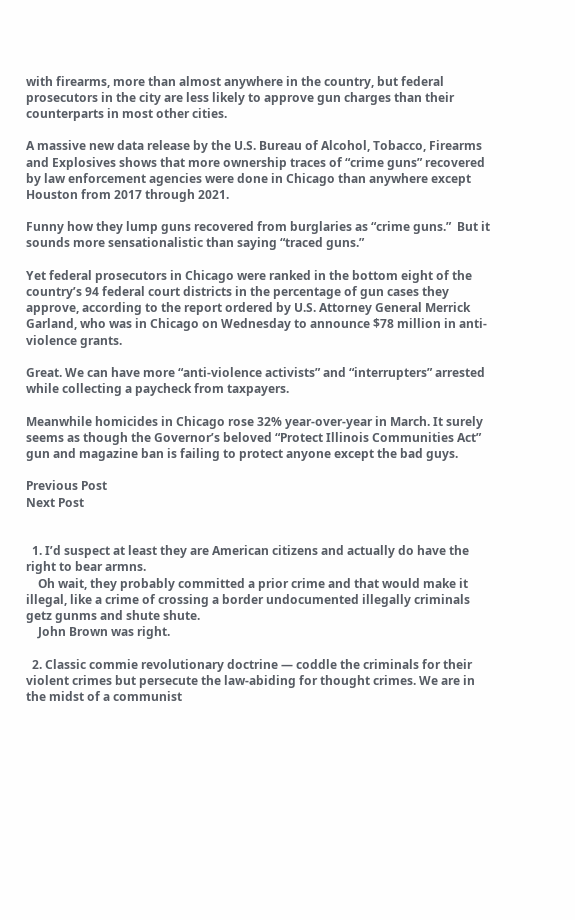with firearms, more than almost anywhere in the country, but federal prosecutors in the city are less likely to approve gun charges than their counterparts in most other cities.

A massive new data release by the U.S. Bureau of Alcohol, Tobacco, Firearms and Explosives shows that more ownership traces of “crime guns” recovered by law enforcement agencies were done in Chicago than anywhere except Houston from 2017 through 2021.

Funny how they lump guns recovered from burglaries as “crime guns.”  But it sounds more sensationalistic than saying “traced guns.”

Yet federal prosecutors in Chicago were ranked in the bottom eight of the country’s 94 federal court districts in the percentage of gun cases they approve, according to the report ordered by U.S. Attorney General Merrick Garland, who was in Chicago on Wednesday to announce $78 million in anti-violence grants.

Great. We can have more “anti-violence activists” and “interrupters” arrested while collecting a paycheck from taxpayers.

Meanwhile homicides in Chicago rose 32% year-over-year in March. It surely seems as though the Governor’s beloved “Protect Illinois Communities Act” gun and magazine ban is failing to protect anyone except the bad guys.

Previous Post
Next Post


  1. I’d suspect at least they are American citizens and actually do have the right to bear armns.
    Oh wait, they probably committed a prior crime and that would make it illegal, like a crime of crossing a border undocumented illegally criminals getz gunms and shute shute.
    John Brown was right.

  2. Classic commie revolutionary doctrine — coddle the criminals for their violent crimes but persecute the law-abiding for thought crimes. We are in the midst of a communist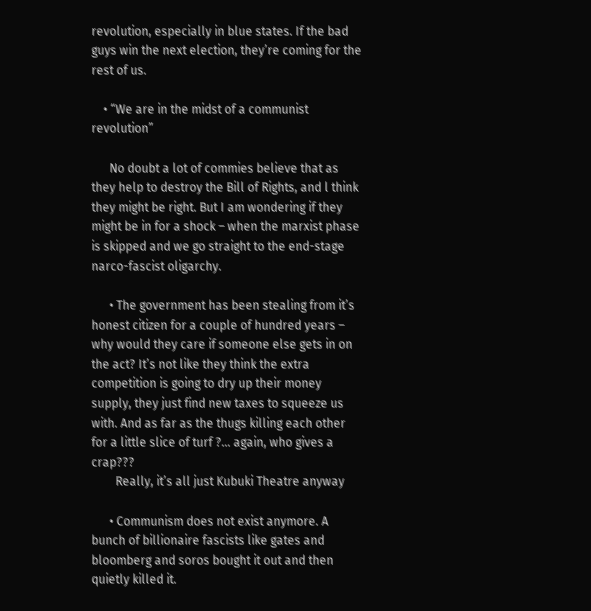revolution, especially in blue states. If the bad guys win the next election, they’re coming for the rest of us.

    • “We are in the midst of a communist revolution”

      No doubt a lot of commies believe that as they help to destroy the Bill of Rights, and l think they might be right. But I am wondering if they might be in for a shock – when the marxist phase is skipped and we go straight to the end-stage narco-fascist oligarchy.

      • The government has been stealing from it’s honest citizen for a couple of hundred years – why would they care if someone else gets in on the act? It’s not like they think the extra competition is going to dry up their money supply, they just find new taxes to squeeze us with. And as far as the thugs killing each other for a little slice of turf ?… again, who gives a crap???
        Really, it’s all just Kubuki Theatre anyway

      • Communism does not exist anymore. A bunch of billionaire fascists like gates and bloomberg and soros bought it out and then quietly killed it.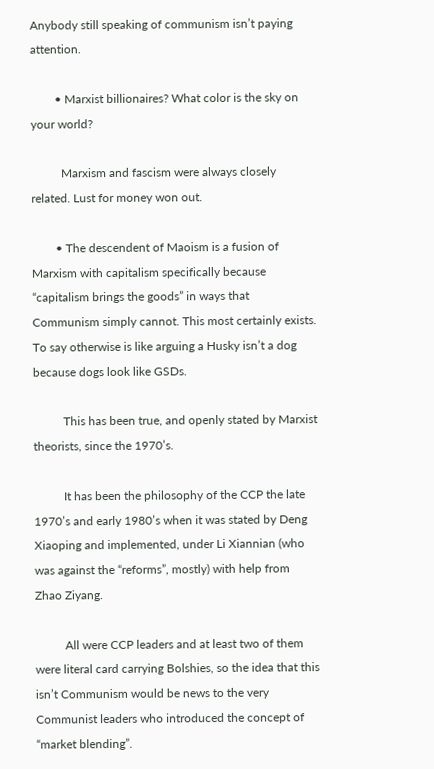Anybody still speaking of communism isn’t paying attention.

        • Marxist billionaires? What color is the sky on your world?

          Marxism and fascism were always closely related. Lust for money won out.

        • The descendent of Maoism is a fusion of Marxism with capitalism specifically because “capitalism brings the goods” in ways that Communism simply cannot. This most certainly exists. To say otherwise is like arguing a Husky isn’t a dog because dogs look like GSDs.

          This has been true, and openly stated by Marxist theorists, since the 1970’s.

          It has been the philosophy of the CCP the late 1970’s and early 1980’s when it was stated by Deng Xiaoping and implemented, under Li Xiannian (who was against the “reforms”, mostly) with help from Zhao Ziyang.

          All were CCP leaders and at least two of them were literal card carrying Bolshies, so the idea that this isn’t Communism would be news to the very Communist leaders who introduced the concept of “market blending”.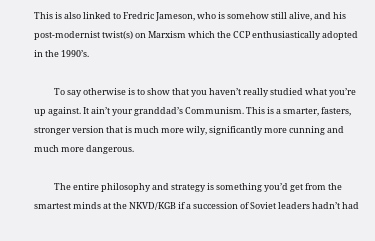This is also linked to Fredric Jameson, who is somehow still alive, and his post-modernist twist(s) on Marxism which the CCP enthusiastically adopted in the 1990’s.

          To say otherwise is to show that you haven’t really studied what you’re up against. It ain’t your granddad’s Communism. This is a smarter, fasters, stronger version that is much more wily, significantly more cunning and much more dangerous.

          The entire philosophy and strategy is something you’d get from the smartest minds at the NKVD/KGB if a succession of Soviet leaders hadn’t had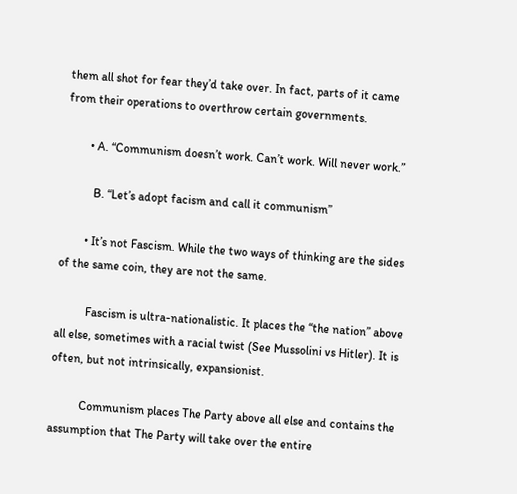them all shot for fear they’d take over. In fact, parts of it came from their operations to overthrow certain governments.

        • A. “Communism doesn’t work. Can’t work. Will never work.”

          B. “Let’s adopt facism and call it communism”

        • It’s not Fascism. While the two ways of thinking are the sides of the same coin, they are not the same.

          Fascism is ultra-nationalistic. It places the “the nation” above all else, sometimes with a racial twist (See Mussolini vs Hitler). It is often, but not intrinsically, expansionist.

          Communism places The Party above all else and contains the assumption that The Party will take over the entire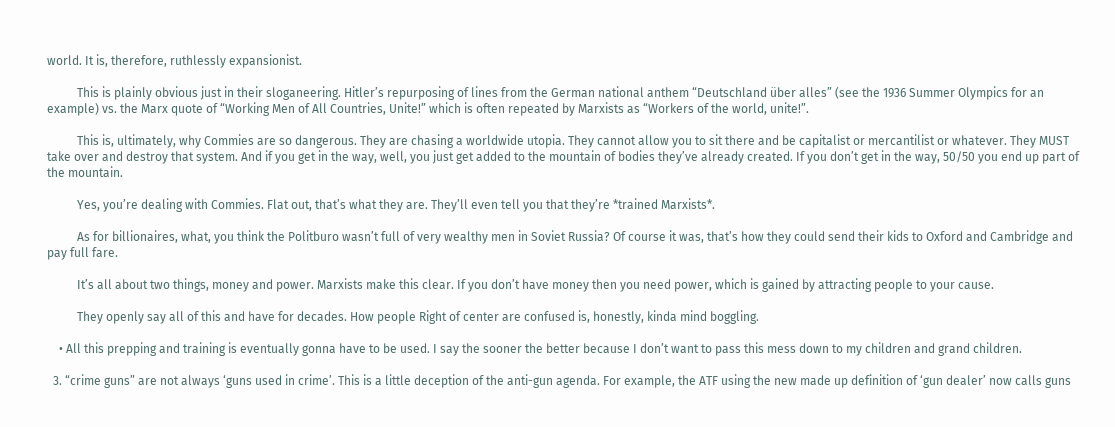world. It is, therefore, ruthlessly expansionist.

          This is plainly obvious just in their sloganeering. Hitler’s repurposing of lines from the German national anthem “Deutschland über alles” (see the 1936 Summer Olympics for an example) vs. the Marx quote of “Working Men of All Countries, Unite!” which is often repeated by Marxists as “Workers of the world, unite!”.

          This is, ultimately, why Commies are so dangerous. They are chasing a worldwide utopia. They cannot allow you to sit there and be capitalist or mercantilist or whatever. They MUST take over and destroy that system. And if you get in the way, well, you just get added to the mountain of bodies they’ve already created. If you don’t get in the way, 50/50 you end up part of the mountain.

          Yes, you’re dealing with Commies. Flat out, that’s what they are. They’ll even tell you that they’re *trained Marxists*.

          As for billionaires, what, you think the Politburo wasn’t full of very wealthy men in Soviet Russia? Of course it was, that’s how they could send their kids to Oxford and Cambridge and pay full fare.

          It’s all about two things, money and power. Marxists make this clear. If you don’t have money then you need power, which is gained by attracting people to your cause.

          They openly say all of this and have for decades. How people Right of center are confused is, honestly, kinda mind boggling.

    • All this prepping and training is eventually gonna have to be used. I say the sooner the better because I don’t want to pass this mess down to my children and grand children.

  3. “crime guns” are not always ‘guns used in crime’. This is a little deception of the anti-gun agenda. For example, the ATF using the new made up definition of ‘gun dealer’ now calls guns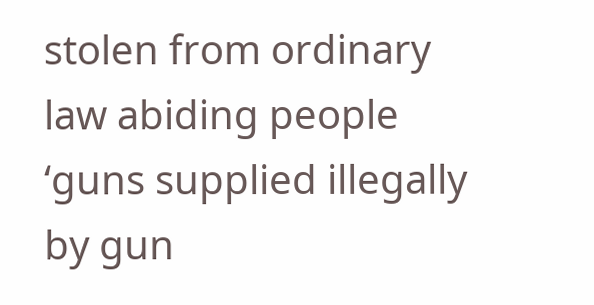stolen from ordinary law abiding people ‘guns supplied illegally by gun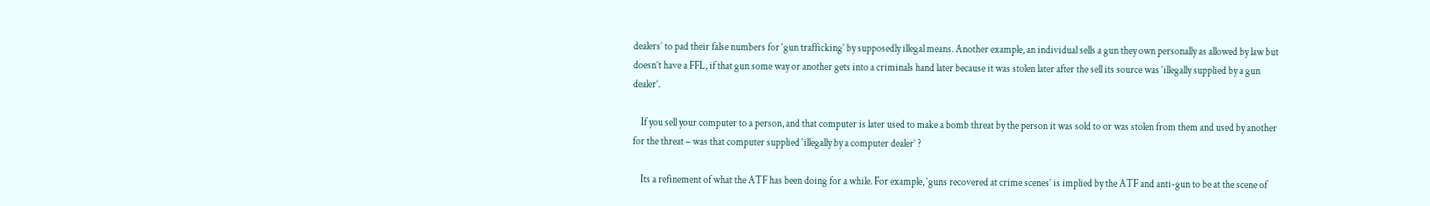dealers’ to pad their false numbers for ‘gun trafficking’ by supposedly illegal means. Another example, an individual sells a gun they own personally as allowed by law but doesn’t have a FFL, if that gun some way or another gets into a criminals hand later because it was stolen later after the sell its source was ‘illegally supplied by a gun dealer’.

    If you sell your computer to a person, and that computer is later used to make a bomb threat by the person it was sold to or was stolen from them and used by another for the threat – was that computer supplied ‘illegally by a computer dealer’ ?

    Its a refinement of what the ATF has been doing for a while. For example, ‘guns recovered at crime scenes’ is implied by the ATF and anti-gun to be at the scene of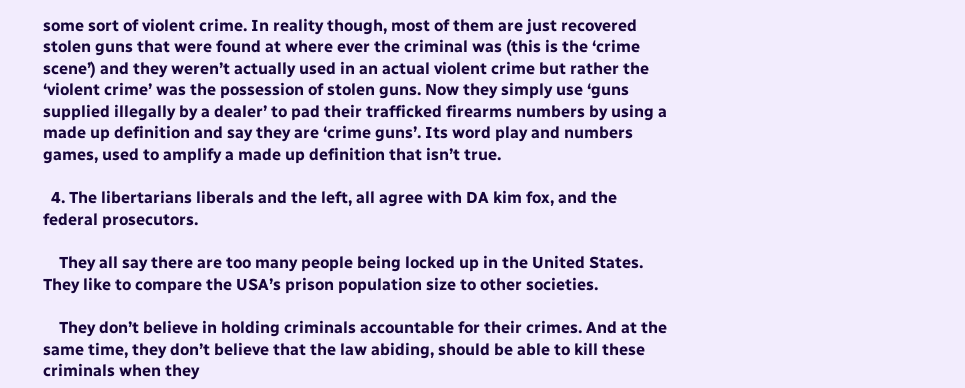some sort of violent crime. In reality though, most of them are just recovered stolen guns that were found at where ever the criminal was (this is the ‘crime scene’) and they weren’t actually used in an actual violent crime but rather the ‘violent crime’ was the possession of stolen guns. Now they simply use ‘guns supplied illegally by a dealer’ to pad their trafficked firearms numbers by using a made up definition and say they are ‘crime guns’. Its word play and numbers games, used to amplify a made up definition that isn’t true.

  4. The libertarians liberals and the left, all agree with DA kim fox, and the federal prosecutors.

    They all say there are too many people being locked up in the United States. They like to compare the USA’s prison population size to other societies.

    They don’t believe in holding criminals accountable for their crimes. And at the same time, they don’t believe that the law abiding, should be able to kill these criminals when they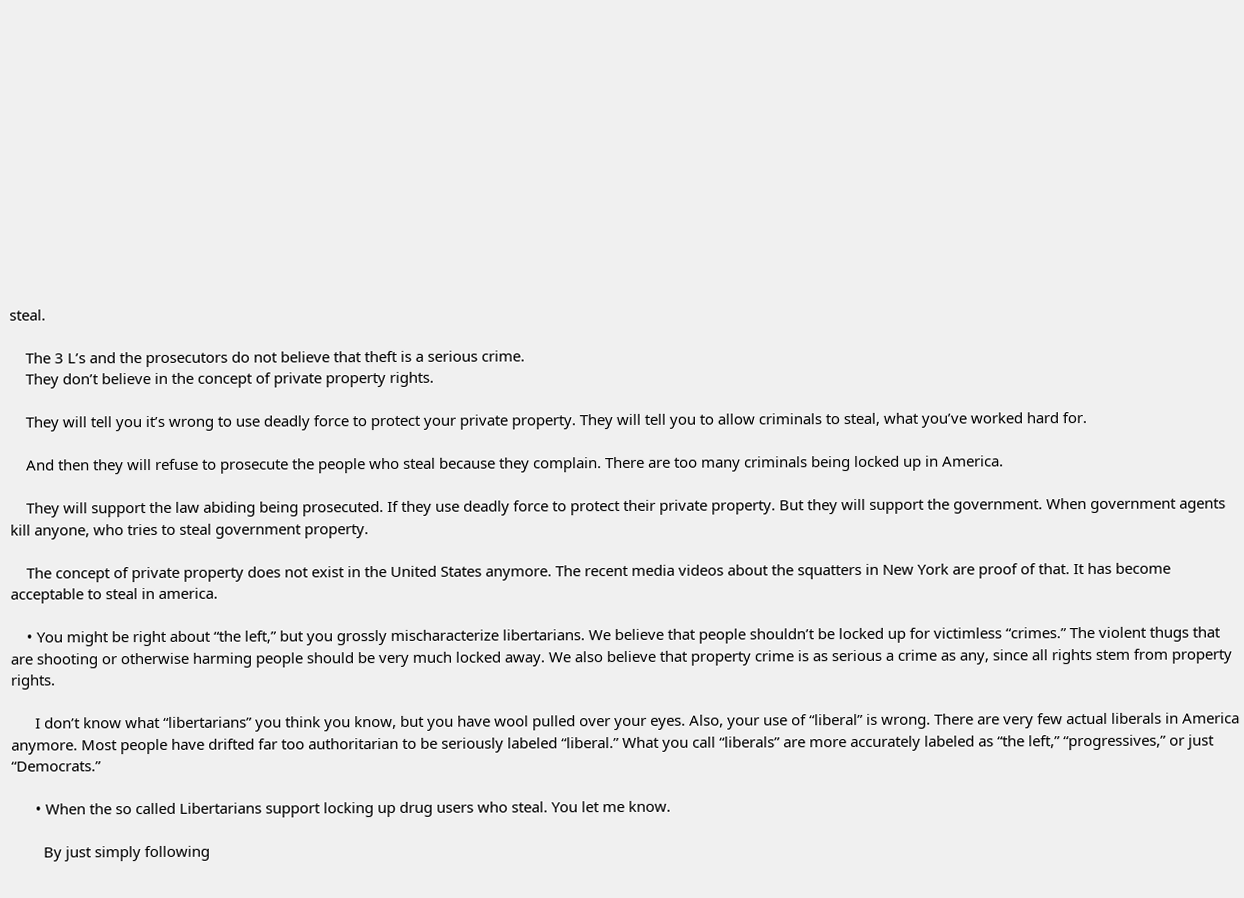steal.

    The 3 L’s and the prosecutors do not believe that theft is a serious crime.
    They don’t believe in the concept of private property rights.

    They will tell you it’s wrong to use deadly force to protect your private property. They will tell you to allow criminals to steal, what you’ve worked hard for.

    And then they will refuse to prosecute the people who steal because they complain. There are too many criminals being locked up in America.

    They will support the law abiding being prosecuted. If they use deadly force to protect their private property. But they will support the government. When government agents kill anyone, who tries to steal government property.

    The concept of private property does not exist in the United States anymore. The recent media videos about the squatters in New York are proof of that. It has become acceptable to steal in america.

    • You might be right about “the left,” but you grossly mischaracterize libertarians. We believe that people shouldn’t be locked up for victimless “crimes.” The violent thugs that are shooting or otherwise harming people should be very much locked away. We also believe that property crime is as serious a crime as any, since all rights stem from property rights.

      I don’t know what “libertarians” you think you know, but you have wool pulled over your eyes. Also, your use of “liberal” is wrong. There are very few actual liberals in America anymore. Most people have drifted far too authoritarian to be seriously labeled “liberal.” What you call “liberals” are more accurately labeled as “the left,” “progressives,” or just “Democrats.”

      • When the so called Libertarians support locking up drug users who steal. You let me know.

        By just simply following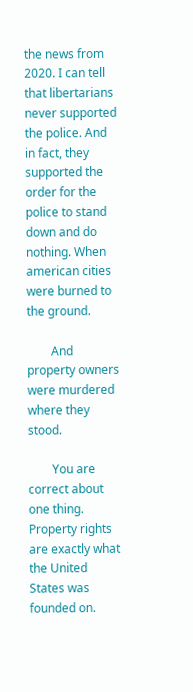the news from 2020. I can tell that libertarians never supported the police. And in fact, they supported the order for the police to stand down and do nothing. When american cities were burned to the ground.

        And property owners were murdered where they stood.

        You are correct about one thing. Property rights are exactly what the United States was founded on.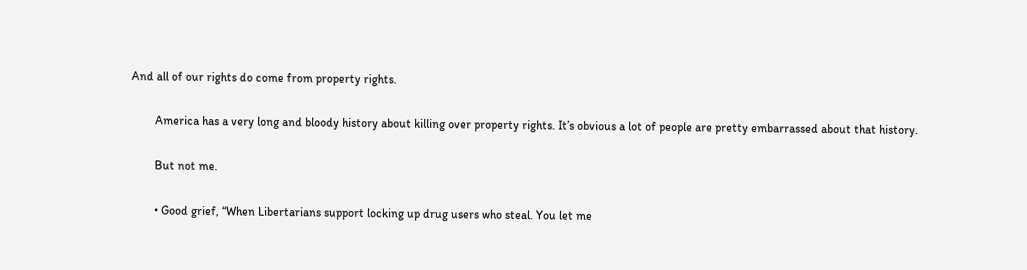And all of our rights do come from property rights.

        America has a very long and bloody history about killing over property rights. It’s obvious a lot of people are pretty embarrassed about that history.

        But not me.

        • Good grief, “When Libertarians support locking up drug users who steal. You let me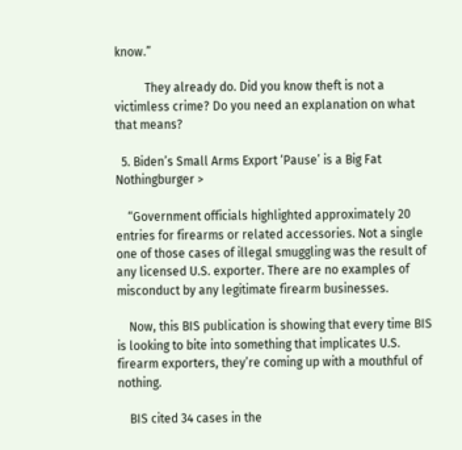know.”

          They already do. Did you know theft is not a victimless crime? Do you need an explanation on what that means?

  5. Biden’s Small Arms Export ‘Pause’ is a Big Fat Nothingburger >

    “Government officials highlighted approximately 20 entries for firearms or related accessories. Not a single one of those cases of illegal smuggling was the result of any licensed U.S. exporter. There are no examples of misconduct by any legitimate firearm businesses.

    Now, this BIS publication is showing that every time BIS is looking to bite into something that implicates U.S. firearm exporters, they’re coming up with a mouthful of nothing.

    BIS cited 34 cases in the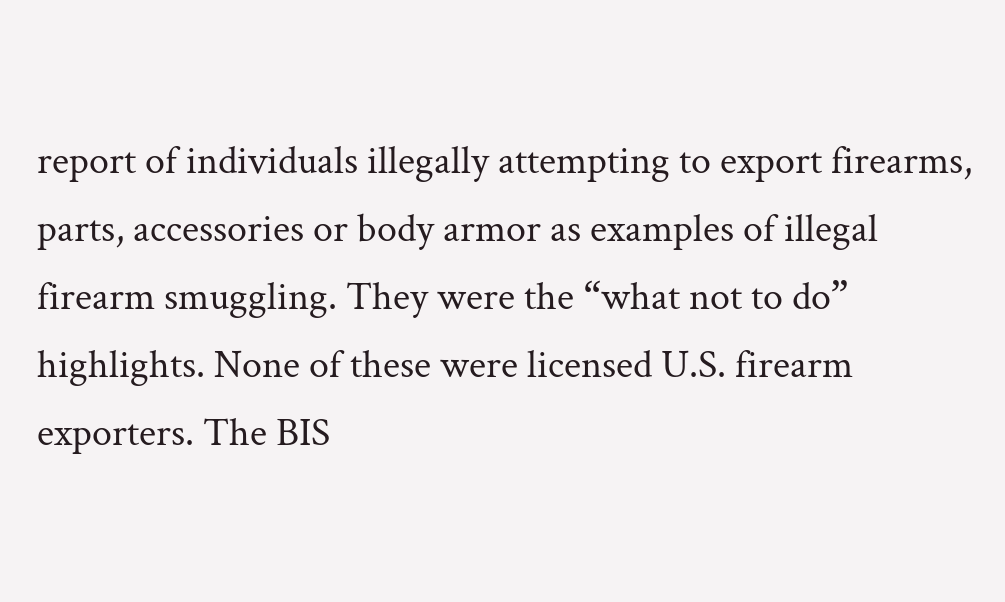report of individuals illegally attempting to export firearms, parts, accessories or body armor as examples of illegal firearm smuggling. They were the “what not to do” highlights. None of these were licensed U.S. firearm exporters. The BIS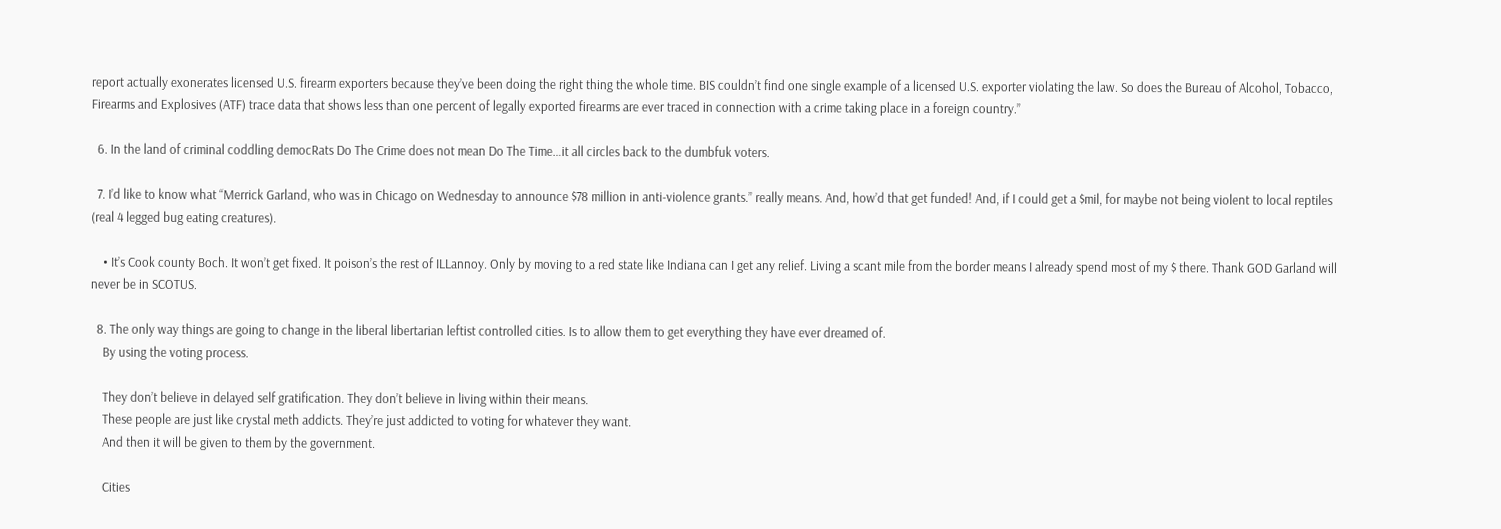report actually exonerates licensed U.S. firearm exporters because they’ve been doing the right thing the whole time. BIS couldn’t find one single example of a licensed U.S. exporter violating the law. So does the Bureau of Alcohol, Tobacco, Firearms and Explosives (ATF) trace data that shows less than one percent of legally exported firearms are ever traced in connection with a crime taking place in a foreign country.”

  6. In the land of criminal coddling democRats Do The Crime does not mean Do The Time…it all circles back to the dumbfuk voters.

  7. I’d like to know what “Merrick Garland, who was in Chicago on Wednesday to announce $78 million in anti-violence grants.” really means. And, how’d that get funded! And, if I could get a $mil, for maybe not being violent to local reptiles (real 4 legged bug eating creatures).

    • It’s Cook county Boch. It won’t get fixed. It poison’s the rest of ILLannoy. Only by moving to a red state like Indiana can I get any relief. Living a scant mile from the border means I already spend most of my $ there. Thank GOD Garland will never be in SCOTUS.

  8. The only way things are going to change in the liberal libertarian leftist controlled cities. Is to allow them to get everything they have ever dreamed of.
    By using the voting process.

    They don’t believe in delayed self gratification. They don’t believe in living within their means.
    These people are just like crystal meth addicts. They’re just addicted to voting for whatever they want.
    And then it will be given to them by the government.

    Cities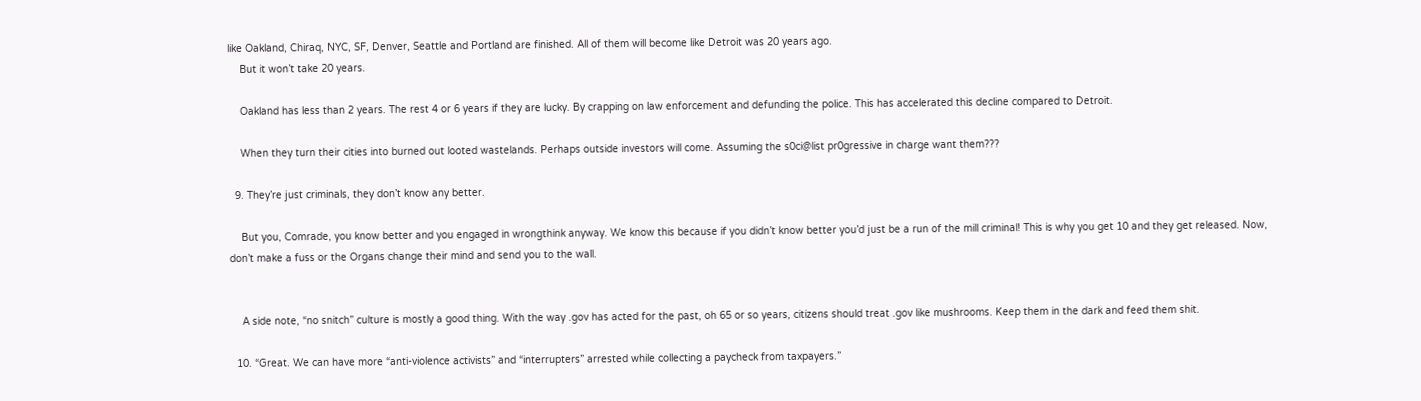like Oakland, Chiraq, NYC, SF, Denver, Seattle and Portland are finished. All of them will become like Detroit was 20 years ago.
    But it won’t take 20 years.

    Oakland has less than 2 years. The rest 4 or 6 years if they are lucky. By crapping on law enforcement and defunding the police. This has accelerated this decline compared to Detroit.

    When they turn their cities into burned out looted wastelands. Perhaps outside investors will come. Assuming the s0ci@list pr0gressive in charge want them???

  9. They’re just criminals, they don’t know any better.

    But you, Comrade, you know better and you engaged in wrongthink anyway. We know this because if you didn’t know better you’d just be a run of the mill criminal! This is why you get 10 and they get released. Now, don’t make a fuss or the Organs change their mind and send you to the wall.


    A side note, “no snitch” culture is mostly a good thing. With the way .gov has acted for the past, oh 65 or so years, citizens should treat .gov like mushrooms. Keep them in the dark and feed them shit.

  10. “Great. We can have more “anti-violence activists” and “interrupters” arrested while collecting a paycheck from taxpayers.”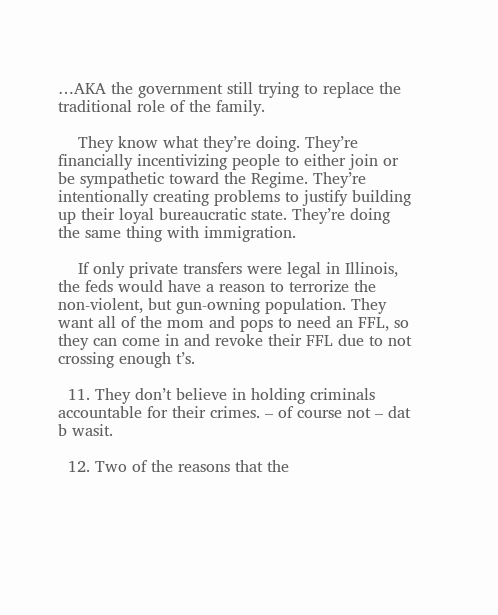…AKA the government still trying to replace the traditional role of the family.

    They know what they’re doing. They’re financially incentivizing people to either join or be sympathetic toward the Regime. They’re intentionally creating problems to justify building up their loyal bureaucratic state. They’re doing the same thing with immigration.

    If only private transfers were legal in Illinois, the feds would have a reason to terrorize the non-violent, but gun-owning population. They want all of the mom and pops to need an FFL, so they can come in and revoke their FFL due to not crossing enough t’s.

  11. They don’t believe in holding criminals accountable for their crimes. – of course not – dat b wasit.

  12. Two of the reasons that the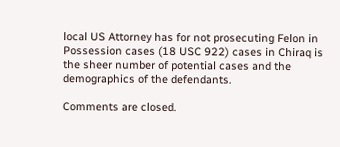local US Attorney has for not prosecuting Felon in Possession cases (18 USC 922) cases in Chiraq is the sheer number of potential cases and the demographics of the defendants.

Comments are closed.